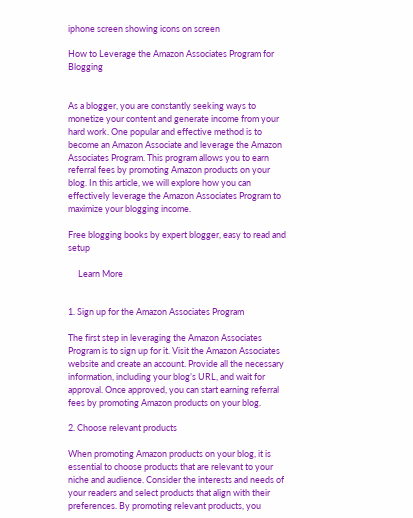iphone screen showing icons on screen

How to Leverage the Amazon Associates Program for Blogging


As a blogger, you are constantly seeking ways to monetize your content and generate income from your hard work. One popular and effective method is to become an Amazon Associate and leverage the Amazon Associates Program. This program allows you to earn referral fees by promoting Amazon products on your blog. In this article, we will explore how you can effectively leverage the Amazon Associates Program to maximize your blogging income.

Free blogging books by expert blogger, easy to read and setup

     Learn More


1. Sign up for the Amazon Associates Program

The first step in leveraging the Amazon Associates Program is to sign up for it. Visit the Amazon Associates website and create an account. Provide all the necessary information, including your blog’s URL, and wait for approval. Once approved, you can start earning referral fees by promoting Amazon products on your blog.

2. Choose relevant products

When promoting Amazon products on your blog, it is essential to choose products that are relevant to your niche and audience. Consider the interests and needs of your readers and select products that align with their preferences. By promoting relevant products, you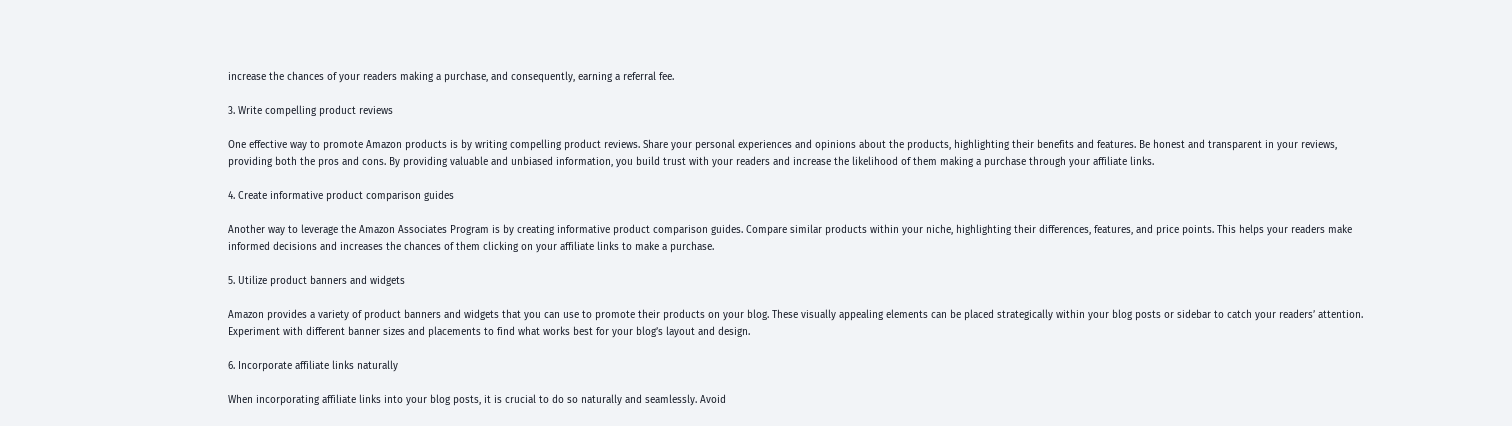increase the chances of your readers making a purchase, and consequently, earning a referral fee.

3. Write compelling product reviews

One effective way to promote Amazon products is by writing compelling product reviews. Share your personal experiences and opinions about the products, highlighting their benefits and features. Be honest and transparent in your reviews, providing both the pros and cons. By providing valuable and unbiased information, you build trust with your readers and increase the likelihood of them making a purchase through your affiliate links.

4. Create informative product comparison guides

Another way to leverage the Amazon Associates Program is by creating informative product comparison guides. Compare similar products within your niche, highlighting their differences, features, and price points. This helps your readers make informed decisions and increases the chances of them clicking on your affiliate links to make a purchase.

5. Utilize product banners and widgets

Amazon provides a variety of product banners and widgets that you can use to promote their products on your blog. These visually appealing elements can be placed strategically within your blog posts or sidebar to catch your readers’ attention. Experiment with different banner sizes and placements to find what works best for your blog’s layout and design.

6. Incorporate affiliate links naturally

When incorporating affiliate links into your blog posts, it is crucial to do so naturally and seamlessly. Avoid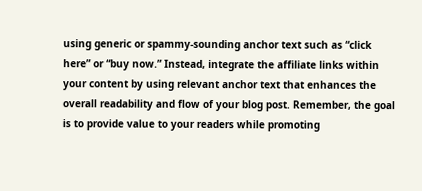using generic or spammy-sounding anchor text such as “click here” or “buy now.” Instead, integrate the affiliate links within your content by using relevant anchor text that enhances the overall readability and flow of your blog post. Remember, the goal is to provide value to your readers while promoting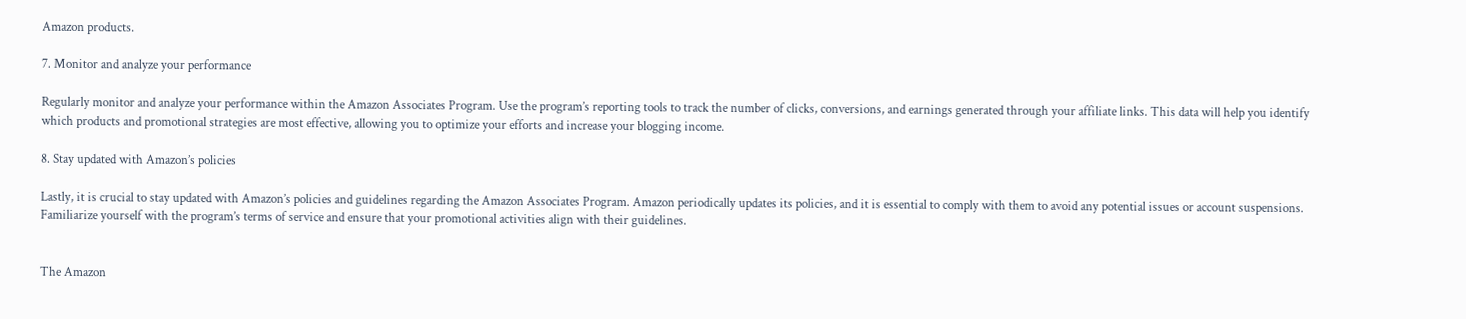Amazon products.

7. Monitor and analyze your performance

Regularly monitor and analyze your performance within the Amazon Associates Program. Use the program’s reporting tools to track the number of clicks, conversions, and earnings generated through your affiliate links. This data will help you identify which products and promotional strategies are most effective, allowing you to optimize your efforts and increase your blogging income.

8. Stay updated with Amazon’s policies

Lastly, it is crucial to stay updated with Amazon’s policies and guidelines regarding the Amazon Associates Program. Amazon periodically updates its policies, and it is essential to comply with them to avoid any potential issues or account suspensions. Familiarize yourself with the program’s terms of service and ensure that your promotional activities align with their guidelines.


The Amazon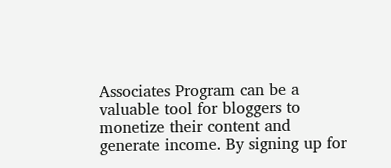Associates Program can be a valuable tool for bloggers to monetize their content and generate income. By signing up for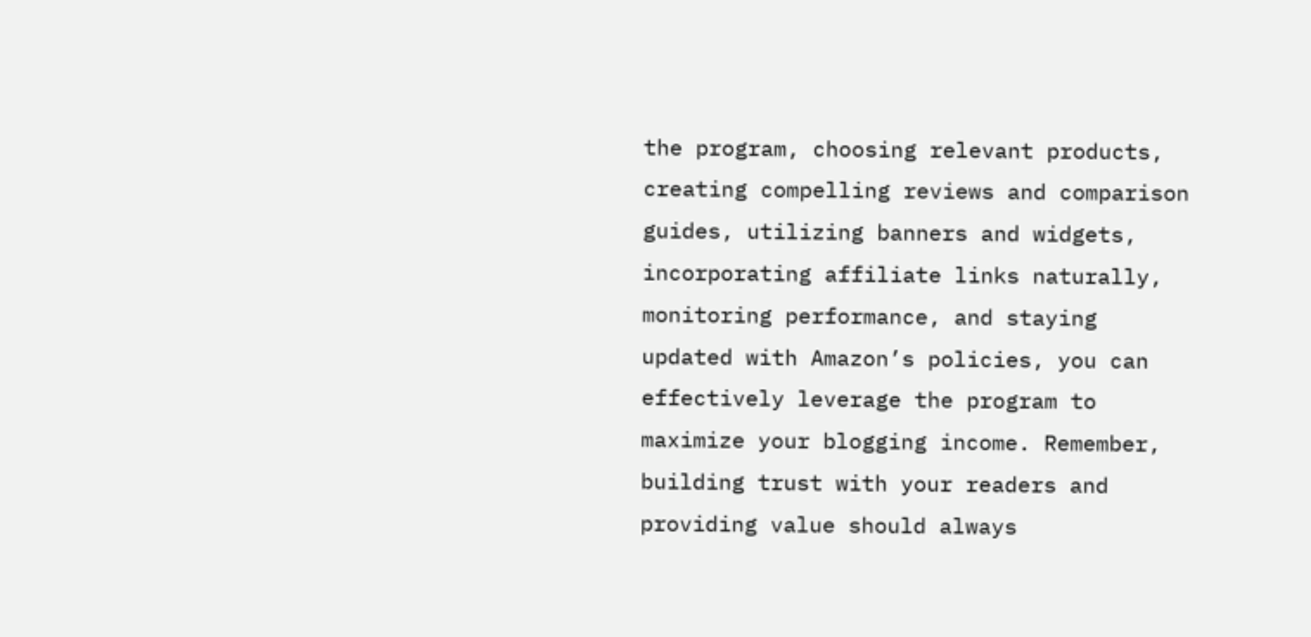the program, choosing relevant products, creating compelling reviews and comparison guides, utilizing banners and widgets, incorporating affiliate links naturally, monitoring performance, and staying updated with Amazon’s policies, you can effectively leverage the program to maximize your blogging income. Remember, building trust with your readers and providing value should always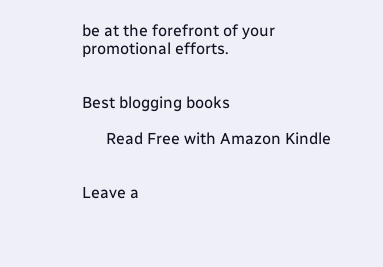be at the forefront of your promotional efforts.


Best blogging books

      Read Free with Amazon Kindle


Leave a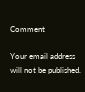Comment

Your email address will not be published.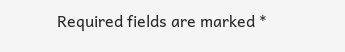Required fields are marked *